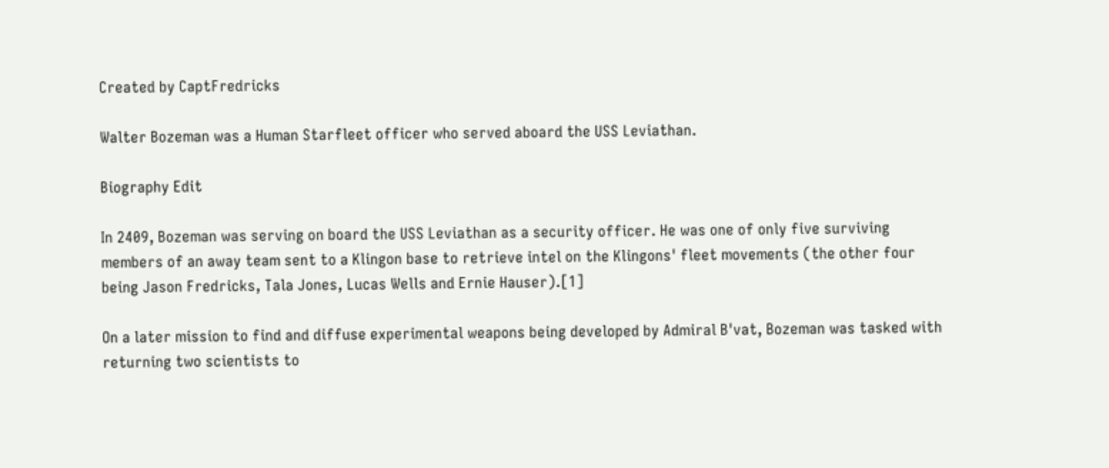Created by CaptFredricks

Walter Bozeman was a Human Starfleet officer who served aboard the USS Leviathan.

Biography Edit

In 2409, Bozeman was serving on board the USS Leviathan as a security officer. He was one of only five surviving members of an away team sent to a Klingon base to retrieve intel on the Klingons' fleet movements (the other four being Jason Fredricks, Tala Jones, Lucas Wells and Ernie Hauser).[1]

On a later mission to find and diffuse experimental weapons being developed by Admiral B'vat, Bozeman was tasked with returning two scientists to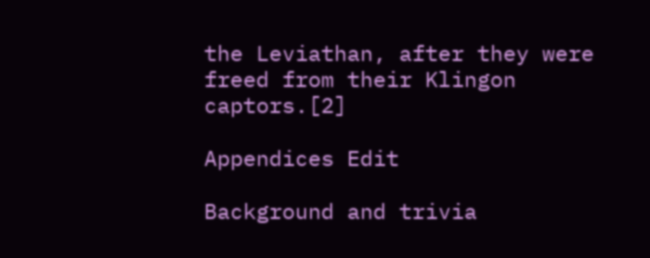the Leviathan, after they were freed from their Klingon captors.[2]

Appendices Edit

Background and trivia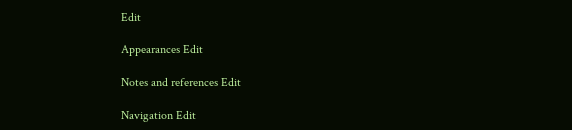Edit

Appearances Edit

Notes and references Edit

Navigation Edit